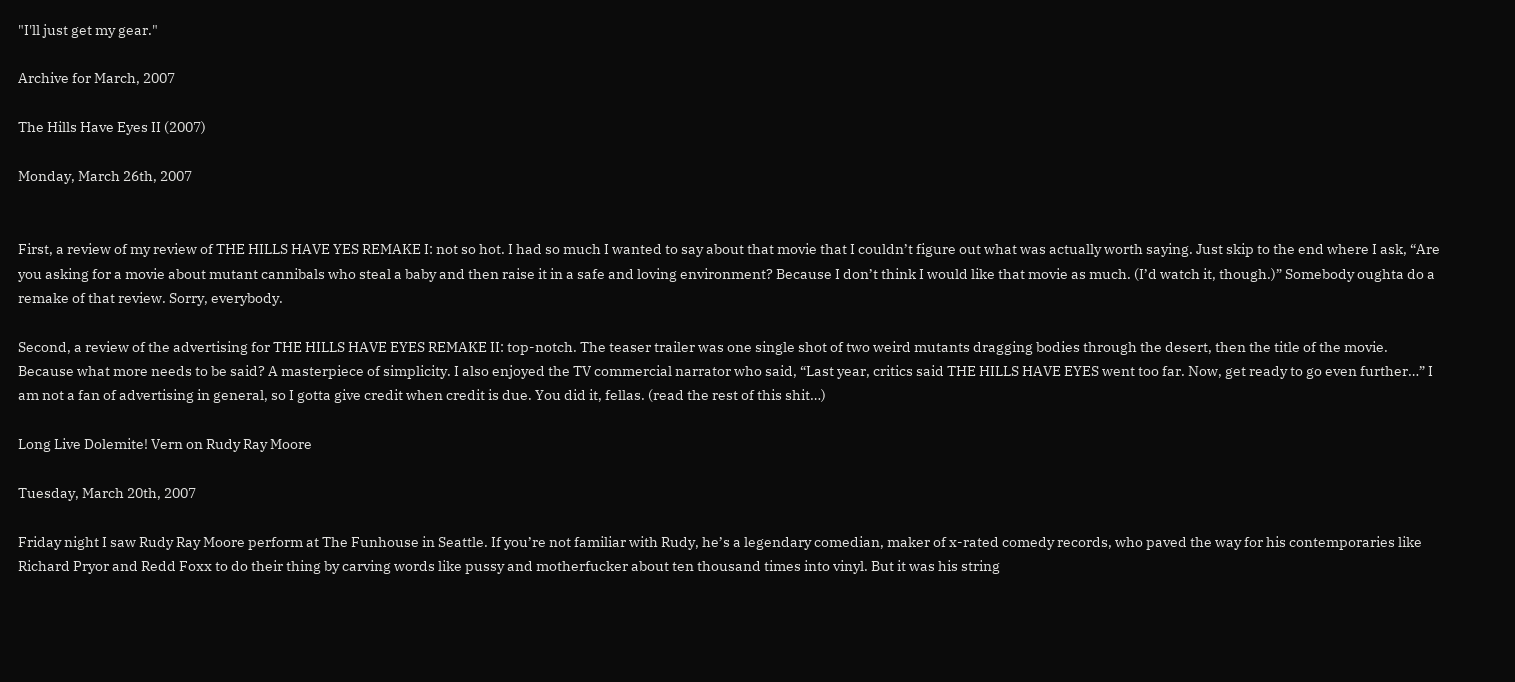"I'll just get my gear."

Archive for March, 2007

The Hills Have Eyes II (2007)

Monday, March 26th, 2007


First, a review of my review of THE HILLS HAVE YES REMAKE I: not so hot. I had so much I wanted to say about that movie that I couldn’t figure out what was actually worth saying. Just skip to the end where I ask, “Are you asking for a movie about mutant cannibals who steal a baby and then raise it in a safe and loving environment? Because I don’t think I would like that movie as much. (I’d watch it, though.)” Somebody oughta do a remake of that review. Sorry, everybody.

Second, a review of the advertising for THE HILLS HAVE EYES REMAKE II: top-notch. The teaser trailer was one single shot of two weird mutants dragging bodies through the desert, then the title of the movie. Because what more needs to be said? A masterpiece of simplicity. I also enjoyed the TV commercial narrator who said, “Last year, critics said THE HILLS HAVE EYES went too far. Now, get ready to go even further…” I am not a fan of advertising in general, so I gotta give credit when credit is due. You did it, fellas. (read the rest of this shit…)

Long Live Dolemite! Vern on Rudy Ray Moore

Tuesday, March 20th, 2007

Friday night I saw Rudy Ray Moore perform at The Funhouse in Seattle. If you’re not familiar with Rudy, he’s a legendary comedian, maker of x-rated comedy records, who paved the way for his contemporaries like Richard Pryor and Redd Foxx to do their thing by carving words like pussy and motherfucker about ten thousand times into vinyl. But it was his string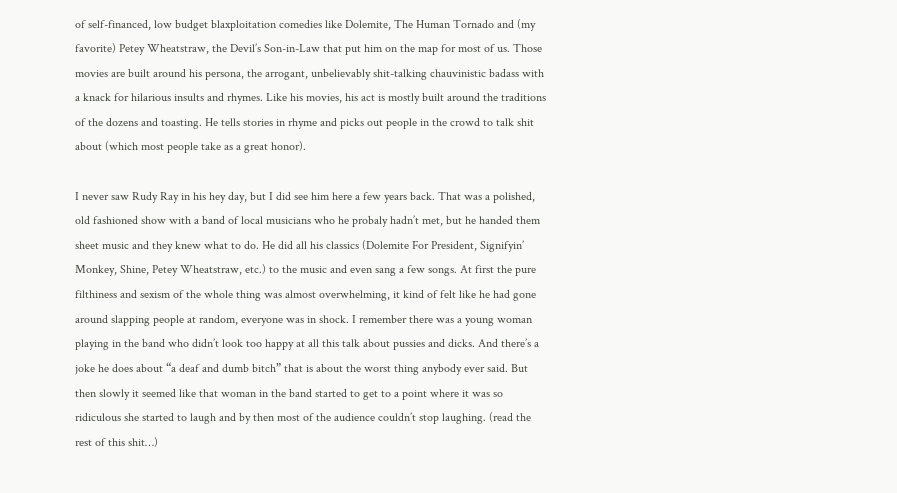of self-financed, low budget blaxploitation comedies like Dolemite, The Human Tornado and (my favorite) Petey Wheatstraw, the Devil’s Son-in-Law that put him on the map for most of us. Those movies are built around his persona, the arrogant, unbelievably shit-talking chauvinistic badass with a knack for hilarious insults and rhymes. Like his movies, his act is mostly built around the traditions of the dozens and toasting. He tells stories in rhyme and picks out people in the crowd to talk shit about (which most people take as a great honor).

I never saw Rudy Ray in his hey day, but I did see him here a few years back. That was a polished, old fashioned show with a band of local musicians who he probaly hadn’t met, but he handed them sheet music and they knew what to do. He did all his classics (Dolemite For President, Signifyin’ Monkey, Shine, Petey Wheatstraw, etc.) to the music and even sang a few songs. At first the pure filthiness and sexism of the whole thing was almost overwhelming, it kind of felt like he had gone around slapping people at random, everyone was in shock. I remember there was a young woman playing in the band who didn’t look too happy at all this talk about pussies and dicks. And there’s a joke he does about “a deaf and dumb bitch” that is about the worst thing anybody ever said. But then slowly it seemed like that woman in the band started to get to a point where it was so ridiculous she started to laugh and by then most of the audience couldn’t stop laughing. (read the rest of this shit…)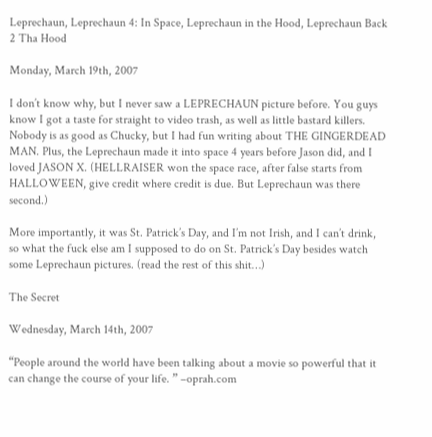Leprechaun, Leprechaun 4: In Space, Leprechaun in the Hood, Leprechaun Back 2 Tha Hood

Monday, March 19th, 2007

I don’t know why, but I never saw a LEPRECHAUN picture before. You guys know I got a taste for straight to video trash, as well as little bastard killers. Nobody is as good as Chucky, but I had fun writing about THE GINGERDEAD MAN. Plus, the Leprechaun made it into space 4 years before Jason did, and I loved JASON X. (HELLRAISER won the space race, after false starts from HALLOWEEN, give credit where credit is due. But Leprechaun was there second.)

More importantly, it was St. Patrick’s Day, and I’m not Irish, and I can’t drink, so what the fuck else am I supposed to do on St. Patrick’s Day besides watch some Leprechaun pictures. (read the rest of this shit…)

The Secret

Wednesday, March 14th, 2007

“People around the world have been talking about a movie so powerful that it can change the course of your life. ” –oprah.com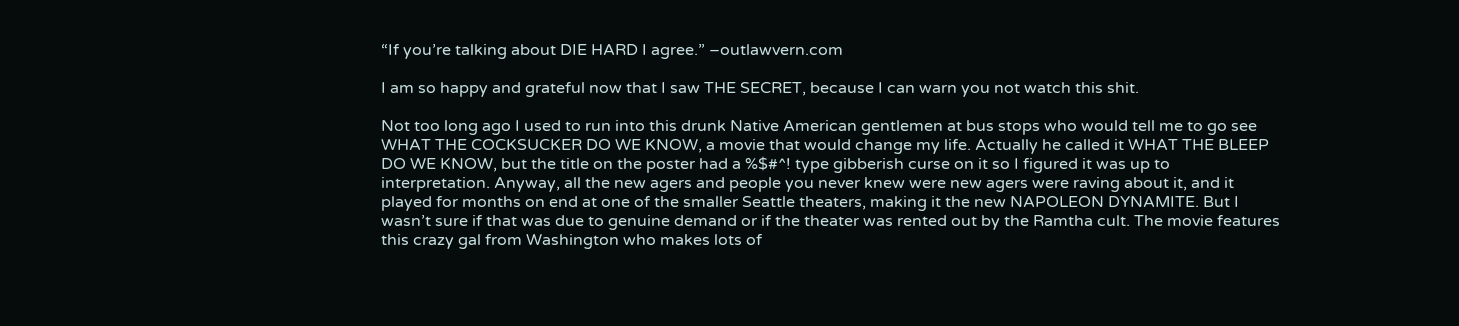“If you’re talking about DIE HARD I agree.” –outlawvern.com

I am so happy and grateful now that I saw THE SECRET, because I can warn you not watch this shit.

Not too long ago I used to run into this drunk Native American gentlemen at bus stops who would tell me to go see WHAT THE COCKSUCKER DO WE KNOW, a movie that would change my life. Actually he called it WHAT THE BLEEP DO WE KNOW, but the title on the poster had a %$#^! type gibberish curse on it so I figured it was up to interpretation. Anyway, all the new agers and people you never knew were new agers were raving about it, and it played for months on end at one of the smaller Seattle theaters, making it the new NAPOLEON DYNAMITE. But I wasn’t sure if that was due to genuine demand or if the theater was rented out by the Ramtha cult. The movie features this crazy gal from Washington who makes lots of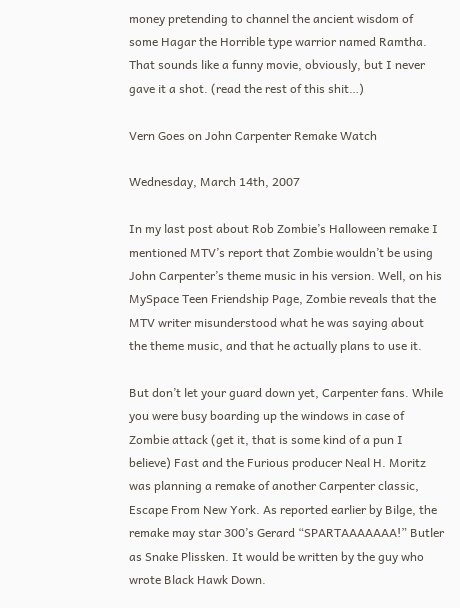money pretending to channel the ancient wisdom of some Hagar the Horrible type warrior named Ramtha. That sounds like a funny movie, obviously, but I never gave it a shot. (read the rest of this shit…)

Vern Goes on John Carpenter Remake Watch

Wednesday, March 14th, 2007

In my last post about Rob Zombie’s Halloween remake I mentioned MTV’s report that Zombie wouldn’t be using John Carpenter’s theme music in his version. Well, on his MySpace Teen Friendship Page, Zombie reveals that the MTV writer misunderstood what he was saying about the theme music, and that he actually plans to use it.

But don’t let your guard down yet, Carpenter fans. While you were busy boarding up the windows in case of Zombie attack (get it, that is some kind of a pun I believe) Fast and the Furious producer Neal H. Moritz was planning a remake of another Carpenter classic, Escape From New York. As reported earlier by Bilge, the remake may star 300’s Gerard “SPARTAAAAAAA!” Butler as Snake Plissken. It would be written by the guy who wrote Black Hawk Down.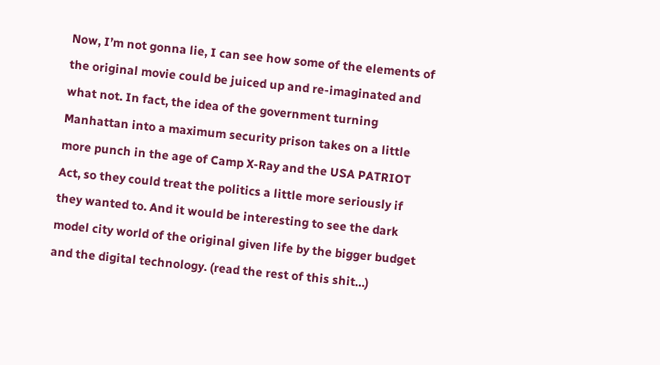Now, I’m not gonna lie, I can see how some of the elements of the original movie could be juiced up and re-imaginated and what not. In fact, the idea of the government turning Manhattan into a maximum security prison takes on a little more punch in the age of Camp X-Ray and the USA PATRIOT Act, so they could treat the politics a little more seriously if they wanted to. And it would be interesting to see the dark model city world of the original given life by the bigger budget and the digital technology. (read the rest of this shit…)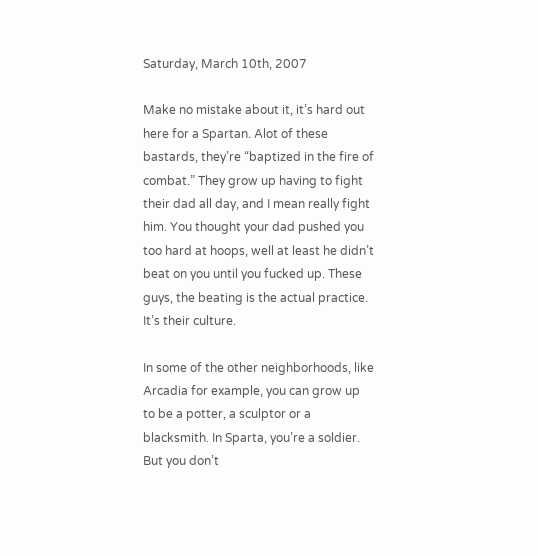Saturday, March 10th, 2007

Make no mistake about it, it’s hard out here for a Spartan. Alot of these bastards, they’re “baptized in the fire of combat.” They grow up having to fight their dad all day, and I mean really fight him. You thought your dad pushed you too hard at hoops, well at least he didn’t beat on you until you fucked up. These guys, the beating is the actual practice. It’s their culture.

In some of the other neighborhoods, like Arcadia for example, you can grow up to be a potter, a sculptor or a blacksmith. In Sparta, you’re a soldier. But you don’t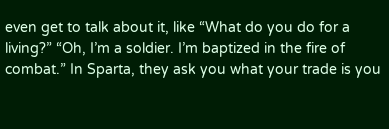even get to talk about it, like “What do you do for a living?” “Oh, I’m a soldier. I’m baptized in the fire of combat.” In Sparta, they ask you what your trade is you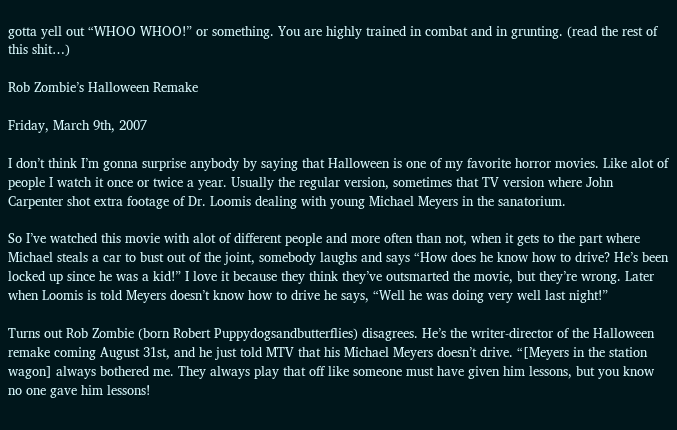gotta yell out “WHOO WHOO!” or something. You are highly trained in combat and in grunting. (read the rest of this shit…)

Rob Zombie’s Halloween Remake

Friday, March 9th, 2007

I don’t think I’m gonna surprise anybody by saying that Halloween is one of my favorite horror movies. Like alot of people I watch it once or twice a year. Usually the regular version, sometimes that TV version where John Carpenter shot extra footage of Dr. Loomis dealing with young Michael Meyers in the sanatorium.

So I’ve watched this movie with alot of different people and more often than not, when it gets to the part where Michael steals a car to bust out of the joint, somebody laughs and says “How does he know how to drive? He’s been locked up since he was a kid!” I love it because they think they’ve outsmarted the movie, but they’re wrong. Later when Loomis is told Meyers doesn’t know how to drive he says, “Well he was doing very well last night!”

Turns out Rob Zombie (born Robert Puppydogsandbutterflies) disagrees. He’s the writer-director of the Halloween remake coming August 31st, and he just told MTV that his Michael Meyers doesn’t drive. “[Meyers in the station wagon] always bothered me. They always play that off like someone must have given him lessons, but you know no one gave him lessons!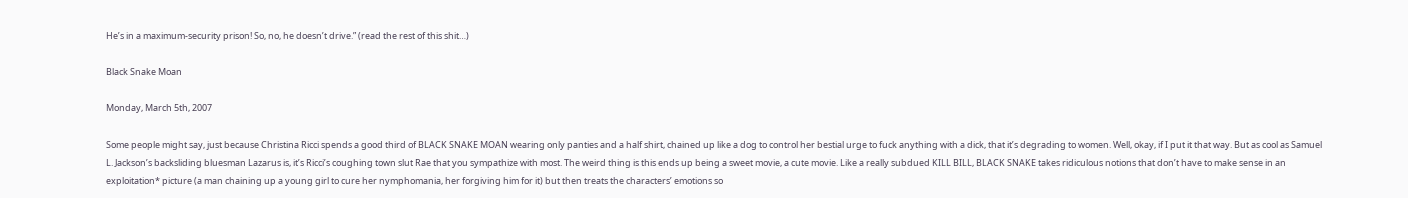He’s in a maximum-security prison! So, no, he doesn’t drive.” (read the rest of this shit…)

Black Snake Moan

Monday, March 5th, 2007

Some people might say, just because Christina Ricci spends a good third of BLACK SNAKE MOAN wearing only panties and a half shirt, chained up like a dog to control her bestial urge to fuck anything with a dick, that it’s degrading to women. Well, okay, if I put it that way. But as cool as Samuel L. Jackson’s backsliding bluesman Lazarus is, it’s Ricci’s coughing town slut Rae that you sympathize with most. The weird thing is this ends up being a sweet movie, a cute movie. Like a really subdued KILL BILL, BLACK SNAKE takes ridiculous notions that don’t have to make sense in an exploitation* picture (a man chaining up a young girl to cure her nymphomania, her forgiving him for it) but then treats the characters’ emotions so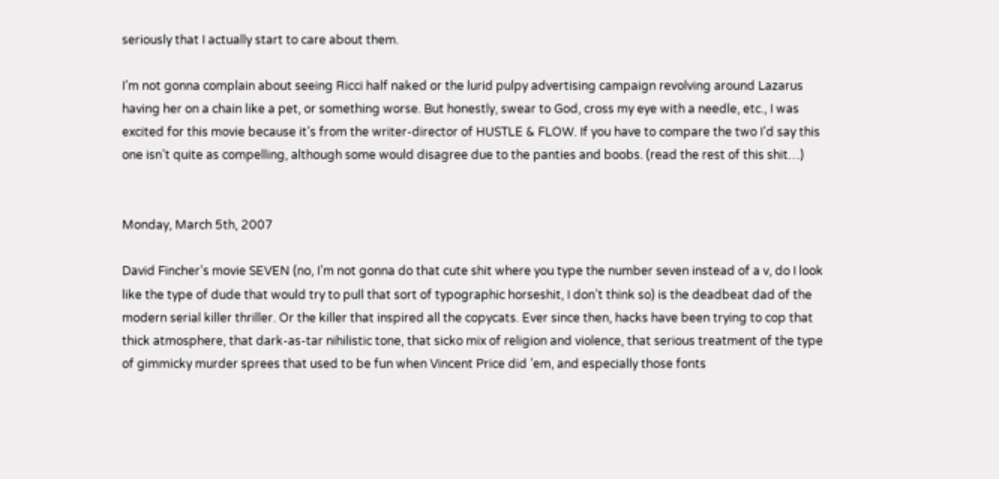seriously that I actually start to care about them.

I’m not gonna complain about seeing Ricci half naked or the lurid pulpy advertising campaign revolving around Lazarus having her on a chain like a pet, or something worse. But honestly, swear to God, cross my eye with a needle, etc., I was excited for this movie because it’s from the writer-director of HUSTLE & FLOW. If you have to compare the two I’d say this one isn’t quite as compelling, although some would disagree due to the panties and boobs. (read the rest of this shit…)


Monday, March 5th, 2007

David Fincher’s movie SEVEN (no, I’m not gonna do that cute shit where you type the number seven instead of a v, do I look like the type of dude that would try to pull that sort of typographic horseshit, I don’t think so) is the deadbeat dad of the modern serial killer thriller. Or the killer that inspired all the copycats. Ever since then, hacks have been trying to cop that thick atmosphere, that dark-as-tar nihilistic tone, that sicko mix of religion and violence, that serious treatment of the type of gimmicky murder sprees that used to be fun when Vincent Price did ’em, and especially those fonts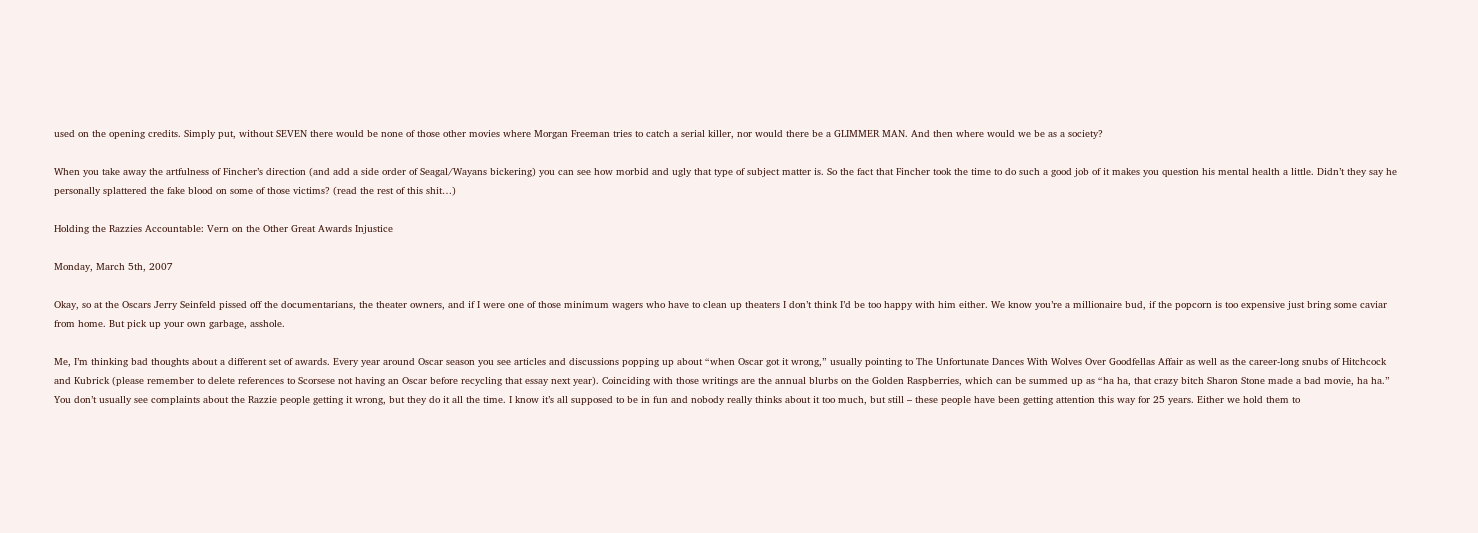used on the opening credits. Simply put, without SEVEN there would be none of those other movies where Morgan Freeman tries to catch a serial killer, nor would there be a GLIMMER MAN. And then where would we be as a society?

When you take away the artfulness of Fincher’s direction (and add a side order of Seagal/Wayans bickering) you can see how morbid and ugly that type of subject matter is. So the fact that Fincher took the time to do such a good job of it makes you question his mental health a little. Didn’t they say he personally splattered the fake blood on some of those victims? (read the rest of this shit…)

Holding the Razzies Accountable: Vern on the Other Great Awards Injustice

Monday, March 5th, 2007

Okay, so at the Oscars Jerry Seinfeld pissed off the documentarians, the theater owners, and if I were one of those minimum wagers who have to clean up theaters I don’t think I’d be too happy with him either. We know you’re a millionaire bud, if the popcorn is too expensive just bring some caviar from home. But pick up your own garbage, asshole.

Me, I’m thinking bad thoughts about a different set of awards. Every year around Oscar season you see articles and discussions popping up about “when Oscar got it wrong,” usually pointing to The Unfortunate Dances With Wolves Over Goodfellas Affair as well as the career-long snubs of Hitchcock and Kubrick (please remember to delete references to Scorsese not having an Oscar before recycling that essay next year). Coinciding with those writings are the annual blurbs on the Golden Raspberries, which can be summed up as “ha ha, that crazy bitch Sharon Stone made a bad movie, ha ha.” You don’t usually see complaints about the Razzie people getting it wrong, but they do it all the time. I know it’s all supposed to be in fun and nobody really thinks about it too much, but still – these people have been getting attention this way for 25 years. Either we hold them to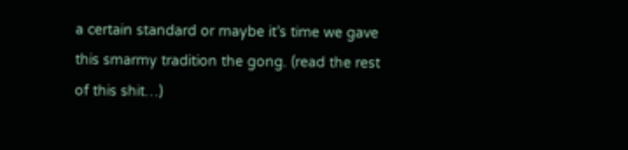a certain standard or maybe it’s time we gave this smarmy tradition the gong. (read the rest of this shit…)